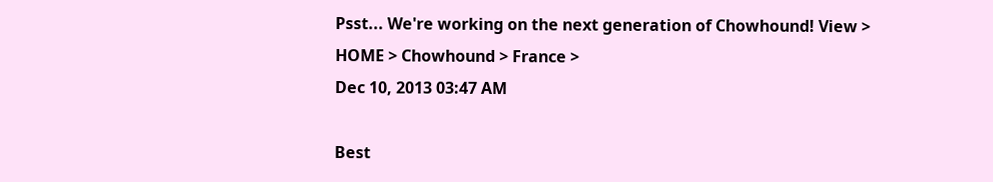Psst... We're working on the next generation of Chowhound! View >
HOME > Chowhound > France >
Dec 10, 2013 03:47 AM

Best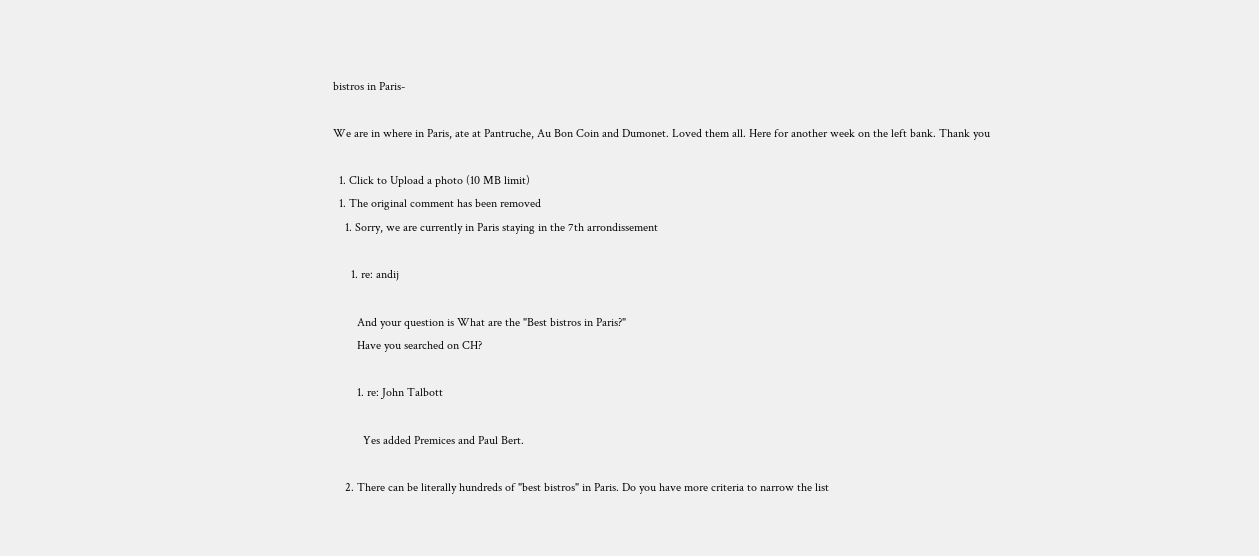bistros in Paris-

We are in where in Paris, ate at Pantruche, Au Bon Coin and Dumonet. Loved them all. Here for another week on the left bank. Thank you

  1. Click to Upload a photo (10 MB limit)
  1. The original comment has been removed
    1. Sorry, we are currently in Paris staying in the 7th arrondissement

      1. re: andij

        And your question is What are the "Best bistros in Paris?"
        Have you searched on CH?

        1. re: John Talbott

          Yes added Premices and Paul Bert.

    2. There can be literally hundreds of "best bistros" in Paris. Do you have more criteria to narrow the list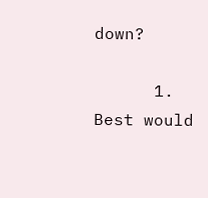down?

      1. Best would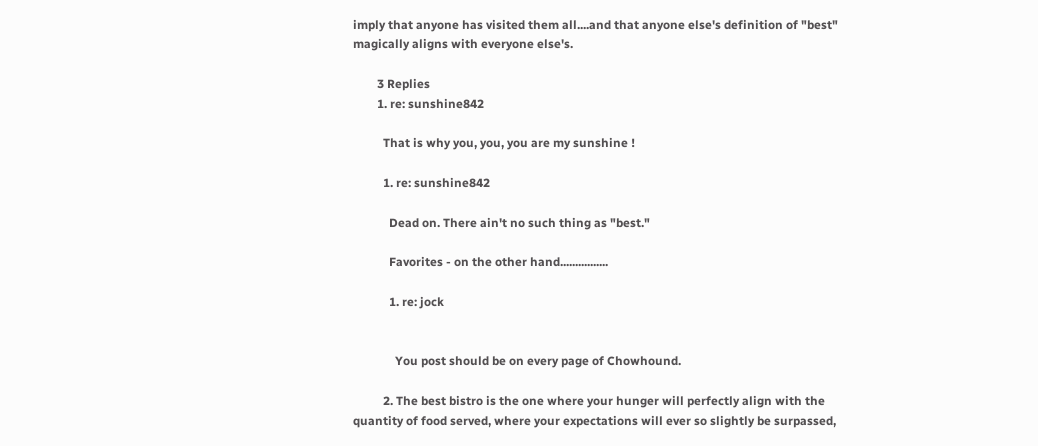imply that anyone has visited them all....and that anyone else's definition of "best" magically aligns with everyone else's.

        3 Replies
        1. re: sunshine842

          That is why you, you, you are my sunshine !

          1. re: sunshine842

            Dead on. There ain't no such thing as "best."

            Favorites - on the other hand................

            1. re: jock


              You post should be on every page of Chowhound.

          2. The best bistro is the one where your hunger will perfectly align with the quantity of food served, where your expectations will ever so slightly be surpassed,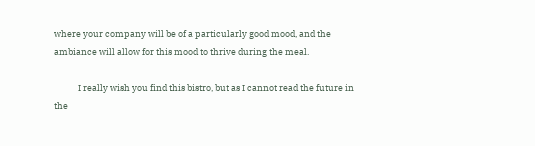where your company will be of a particularly good mood, and the ambiance will allow for this mood to thrive during the meal.

            I really wish you find this bistro, but as I cannot read the future in the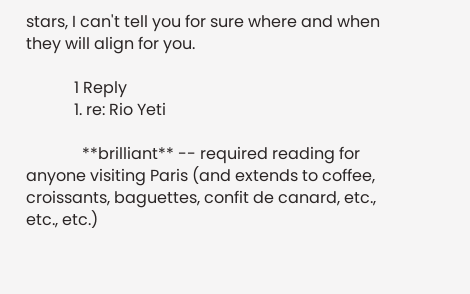stars, I can't tell you for sure where and when they will align for you.

            1 Reply
            1. re: Rio Yeti

              **brilliant** -- required reading for anyone visiting Paris (and extends to coffee, croissants, baguettes, confit de canard, etc., etc., etc.)